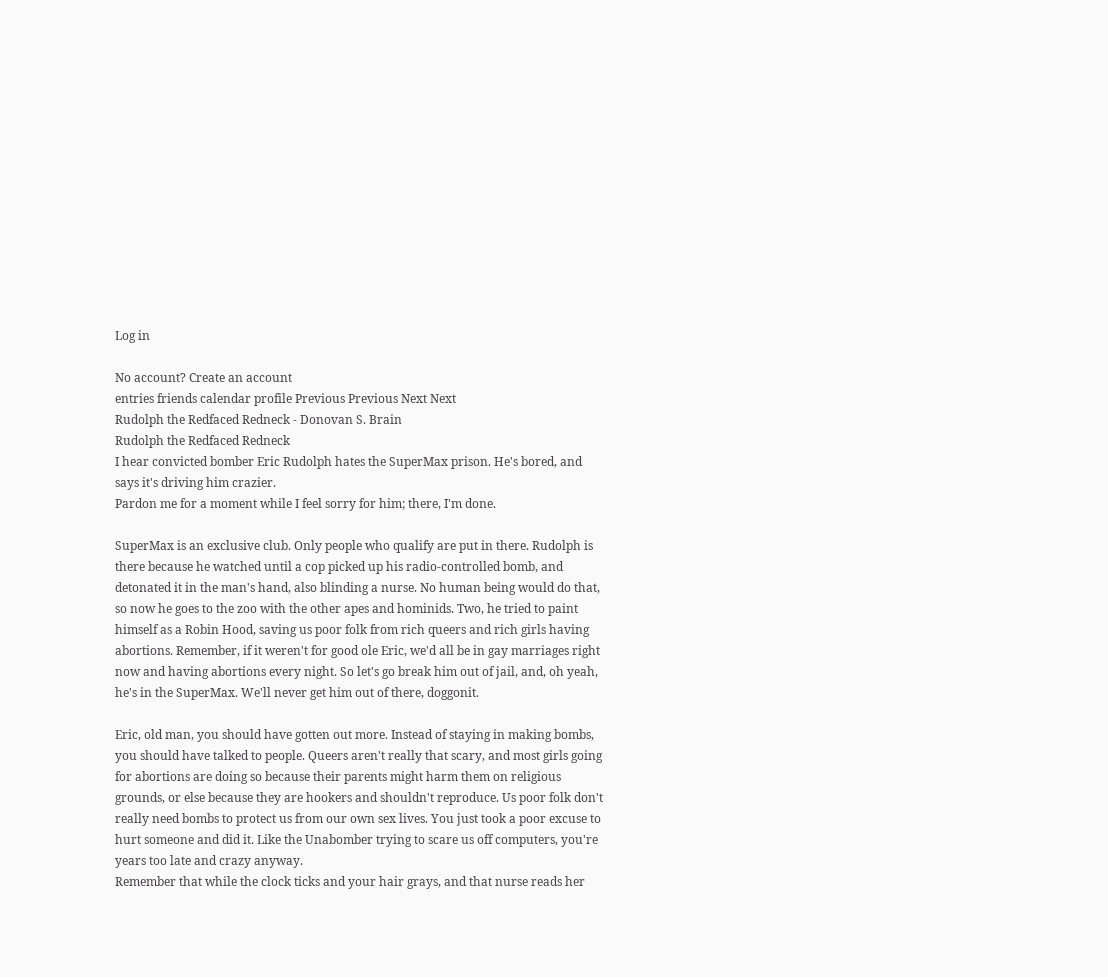Log in

No account? Create an account
entries friends calendar profile Previous Previous Next Next
Rudolph the Redfaced Redneck - Donovan S. Brain
Rudolph the Redfaced Redneck
I hear convicted bomber Eric Rudolph hates the SuperMax prison. He's bored, and says it's driving him crazier.
Pardon me for a moment while I feel sorry for him; there, I'm done.

SuperMax is an exclusive club. Only people who qualify are put in there. Rudolph is there because he watched until a cop picked up his radio-controlled bomb, and detonated it in the man's hand, also blinding a nurse. No human being would do that, so now he goes to the zoo with the other apes and hominids. Two, he tried to paint himself as a Robin Hood, saving us poor folk from rich queers and rich girls having abortions. Remember, if it weren't for good ole Eric, we'd all be in gay marriages right now and having abortions every night. So let's go break him out of jail, and, oh yeah, he's in the SuperMax. We'll never get him out of there, doggonit.

Eric, old man, you should have gotten out more. Instead of staying in making bombs, you should have talked to people. Queers aren't really that scary, and most girls going for abortions are doing so because their parents might harm them on religious grounds, or else because they are hookers and shouldn't reproduce. Us poor folk don't really need bombs to protect us from our own sex lives. You just took a poor excuse to hurt someone and did it. Like the Unabomber trying to scare us off computers, you're years too late and crazy anyway.
Remember that while the clock ticks and your hair grays, and that nurse reads her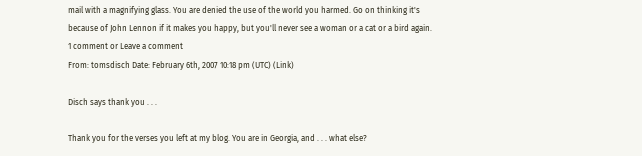mail with a magnifying glass. You are denied the use of the world you harmed. Go on thinking it's because of John Lennon if it makes you happy, but you'll never see a woman or a cat or a bird again.
1 comment or Leave a comment
From: tomsdisch Date: February 6th, 2007 10:18 pm (UTC) (Link)

Disch says thank you . . .

Thank you for the verses you left at my blog. You are in Georgia, and . . . what else?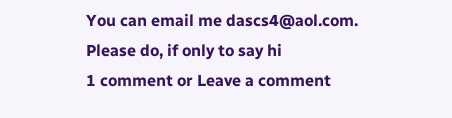You can email me dascs4@aol.com. Please do, if only to say hi
1 comment or Leave a comment